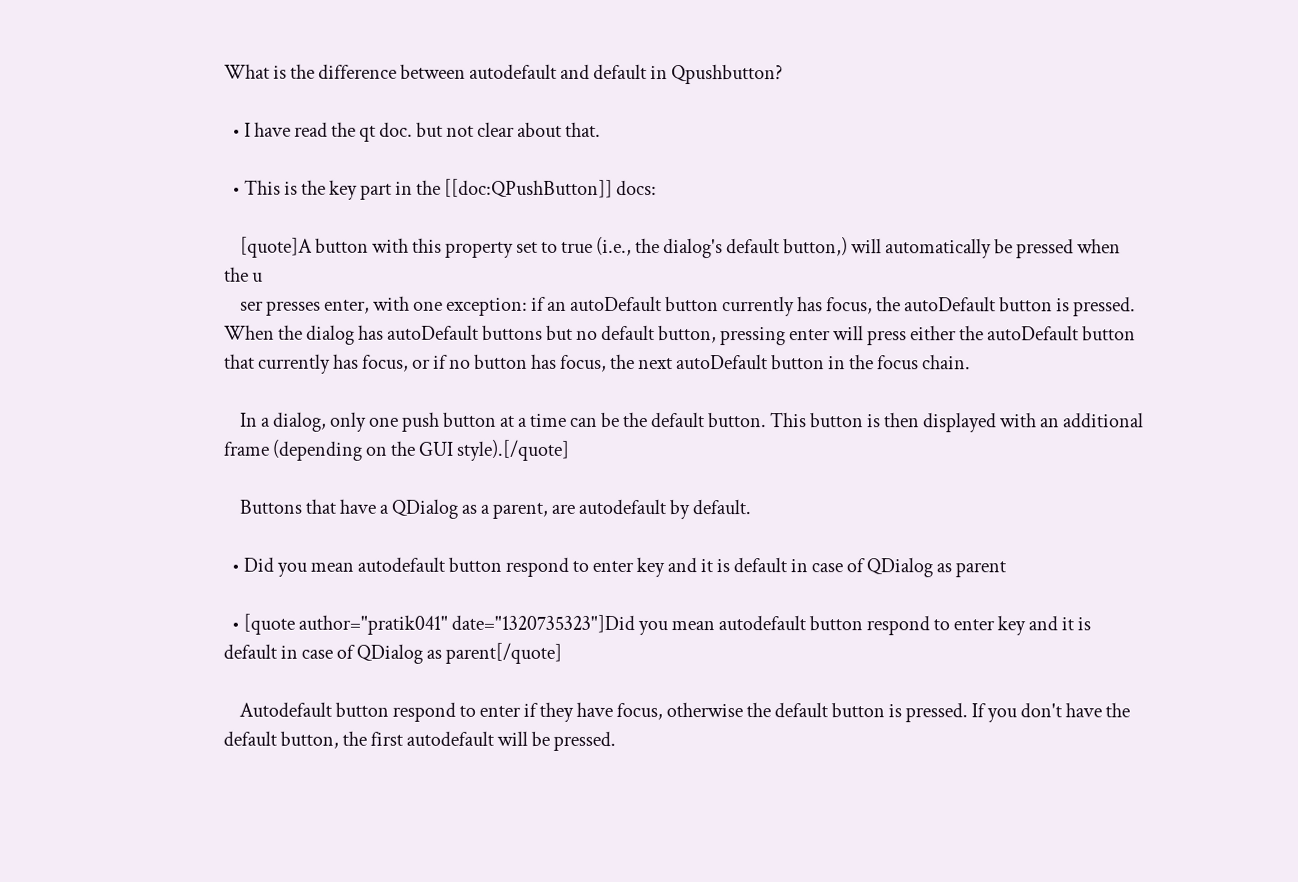What is the difference between autodefault and default in Qpushbutton?

  • I have read the qt doc. but not clear about that.

  • This is the key part in the [[doc:QPushButton]] docs:

    [quote]A button with this property set to true (i.e., the dialog's default button,) will automatically be pressed when the u
    ser presses enter, with one exception: if an autoDefault button currently has focus, the autoDefault button is pressed. When the dialog has autoDefault buttons but no default button, pressing enter will press either the autoDefault button that currently has focus, or if no button has focus, the next autoDefault button in the focus chain.

    In a dialog, only one push button at a time can be the default button. This button is then displayed with an additional frame (depending on the GUI style).[/quote]

    Buttons that have a QDialog as a parent, are autodefault by default.

  • Did you mean autodefault button respond to enter key and it is default in case of QDialog as parent

  • [quote author="pratik041" date="1320735323"]Did you mean autodefault button respond to enter key and it is default in case of QDialog as parent[/quote]

    Autodefault button respond to enter if they have focus, otherwise the default button is pressed. If you don't have the default button, the first autodefault will be pressed.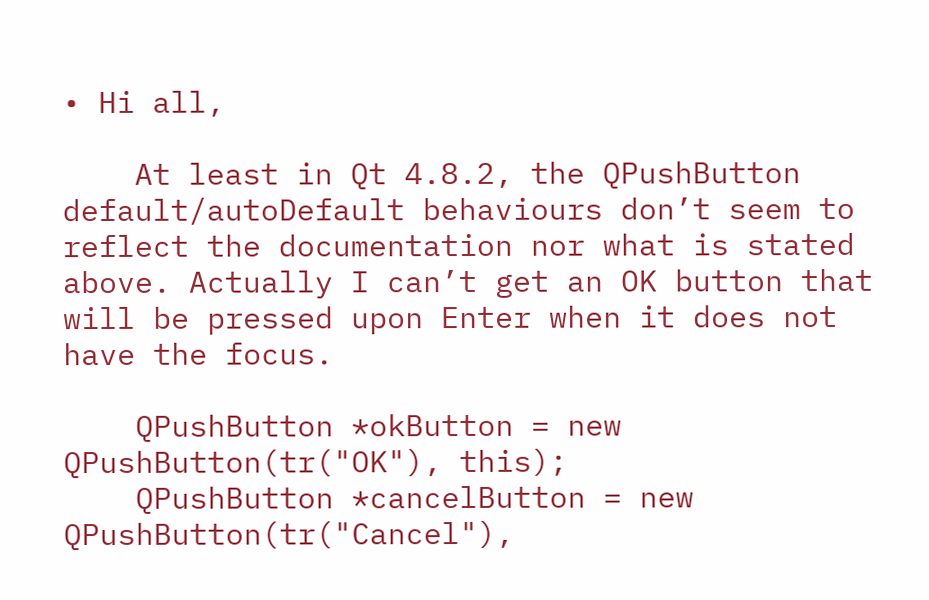• Hi all,

    At least in Qt 4.8.2, the QPushButton default/autoDefault behaviours don’t seem to reflect the documentation nor what is stated above. Actually I can’t get an OK button that will be pressed upon Enter when it does not have the focus.

    QPushButton *okButton = new QPushButton(tr("OK"), this);
    QPushButton *cancelButton = new QPushButton(tr("Cancel"),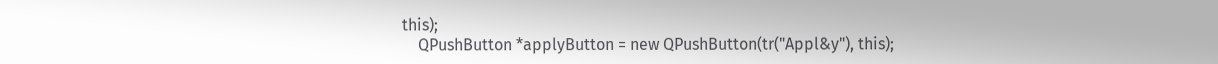this);
    QPushButton *applyButton = new QPushButton(tr("Appl&y"), this);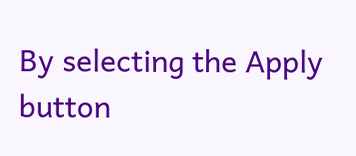By selecting the Apply button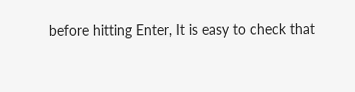before hitting Enter, It is easy to check that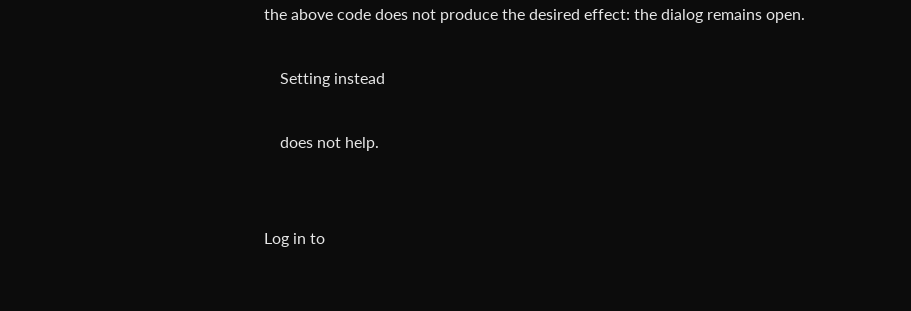the above code does not produce the desired effect: the dialog remains open.

    Setting instead

    does not help.


Log in to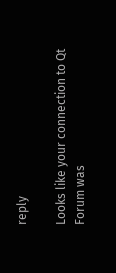reply

Looks like your connection to Qt Forum was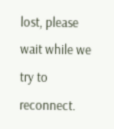lost, please wait while we try to reconnect.